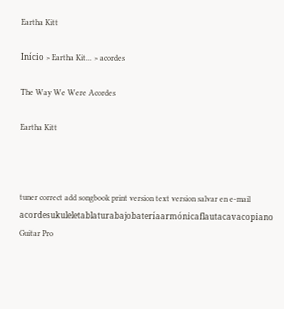Eartha Kitt

Início > Eartha Kit... > acordes

The Way We Were Acordes

Eartha Kitt



tuner correct add songbook print version text version salvar en e-mail
acordesukuleletablaturabajobateríaarmónicaflautacavacopiano Guitar Pro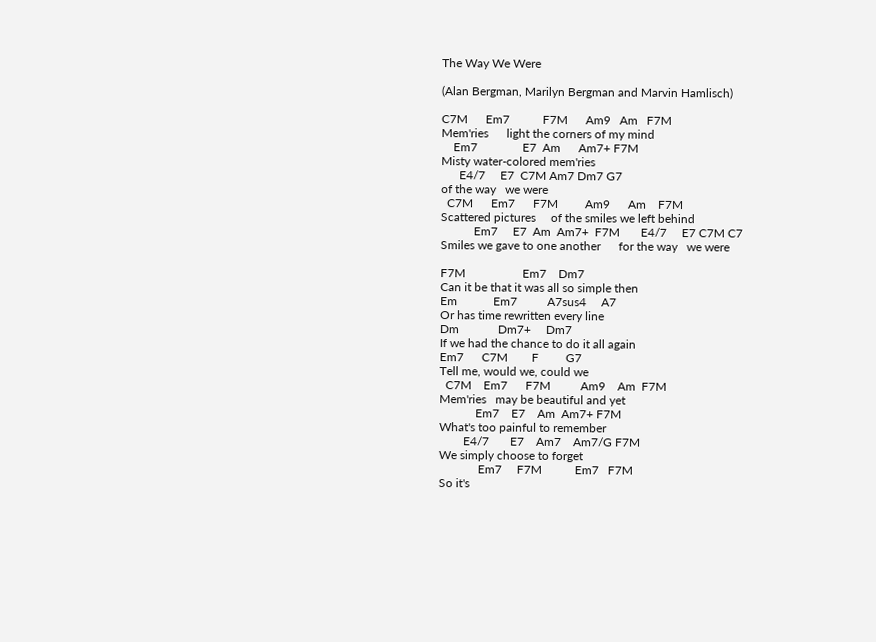The Way We Were

(Alan Bergman, Marilyn Bergman and Marvin Hamlisch)

C7M      Em7           F7M      Am9   Am   F7M
Mem'ries      light the corners of my mind
    Em7               E7  Am      Am7+ F7M
Misty water-colored mem'ries
      E4/7     E7  C7M Am7 Dm7 G7
of the way   we were
  C7M      Em7      F7M         Am9      Am    F7M
Scattered pictures     of the smiles we left behind
           Em7     E7  Am  Am7+  F7M       E4/7     E7 C7M C7
Smiles we gave to one another      for the way   we were

F7M                   Em7    Dm7
Can it be that it was all so simple then
Em            Em7          A7sus4     A7
Or has time rewritten every line
Dm             Dm7+     Dm7
If we had the chance to do it all again
Em7      C7M        F         G7
Tell me, would we, could we
  C7M    Em7      F7M          Am9    Am  F7M
Mem'ries   may be beautiful and yet
            Em7    E7    Am  Am7+ F7M
What's too painful to remember
        E4/7       E7    Am7    Am7/G F7M
We simply choose to forget
             Em7     F7M           Em7   F7M
So it's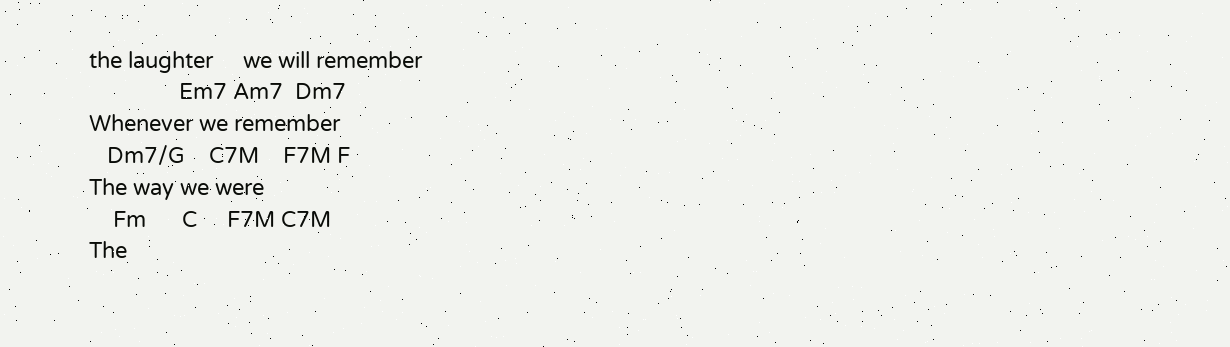the laughter     we will remember
               Em7 Am7  Dm7
Whenever we remember
   Dm7/G    C7M    F7M F
The way we were
    Fm      C     F7M C7M
The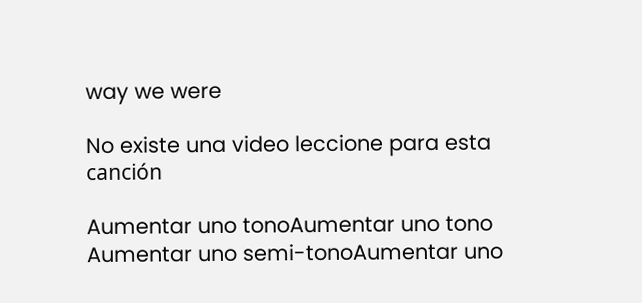way we were

No existe una video leccione para esta canción

Aumentar uno tonoAumentar uno tono
Aumentar uno semi-tonoAumentar uno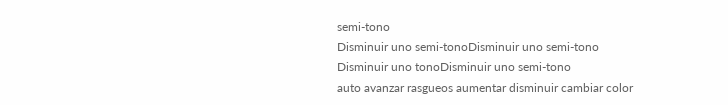semi-tono
Disminuir uno semi-tonoDisminuir uno semi-tono
Disminuir uno tonoDisminuir uno semi-tono
auto avanzar rasgueos aumentar disminuir cambiar color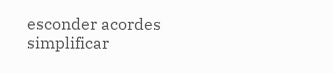esconder acordes simplificar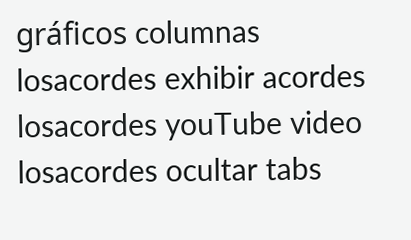gráficos columnas
losacordes exhibir acordes losacordes youTube video losacordes ocultar tabs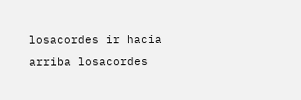losacordes ir hacia arriba losacordes